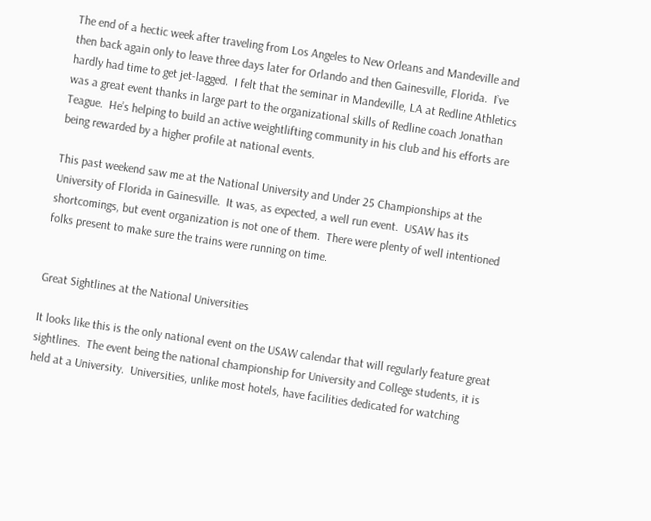The end of a hectic week after traveling from Los Angeles to New Orleans and Mandeville and then back again only to leave three days later for Orlando and then Gainesville, Florida.  I’ve hardly had time to get jet-lagged.  I felt that the seminar in Mandeville, LA at Redline Athletics was a great event thanks in large part to the organizational skills of Redline coach Jonathan Teague.  He’s helping to build an active weightlifting community in his club and his efforts are being rewarded by a higher profile at national events.

This past weekend saw me at the National University and Under 25 Championships at the University of Florida in Gainesville.  It was, as expected, a well run event.  USAW has its shortcomings, but event organization is not one of them.  There were plenty of well intentioned folks present to make sure the trains were running on time.


Great Sightlines at the National Universities

It looks like this is the only national event on the USAW calendar that will regularly feature great sightlines.  The event being the national championship for University and College students, it is held at a University.  Universities, unlike most hotels, have facilities dedicated for watching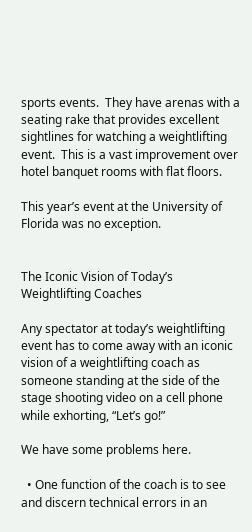sports events.  They have arenas with a seating rake that provides excellent sightlines for watching a weightlifting event.  This is a vast improvement over hotel banquet rooms with flat floors.

This year’s event at the University of Florida was no exception.


The Iconic Vision of Today’s Weightlifting Coaches

Any spectator at today’s weightlifting event has to come away with an iconic vision of a weightlifting coach as someone standing at the side of the stage shooting video on a cell phone while exhorting, “Let’s go!”

We have some problems here.

  • One function of the coach is to see and discern technical errors in an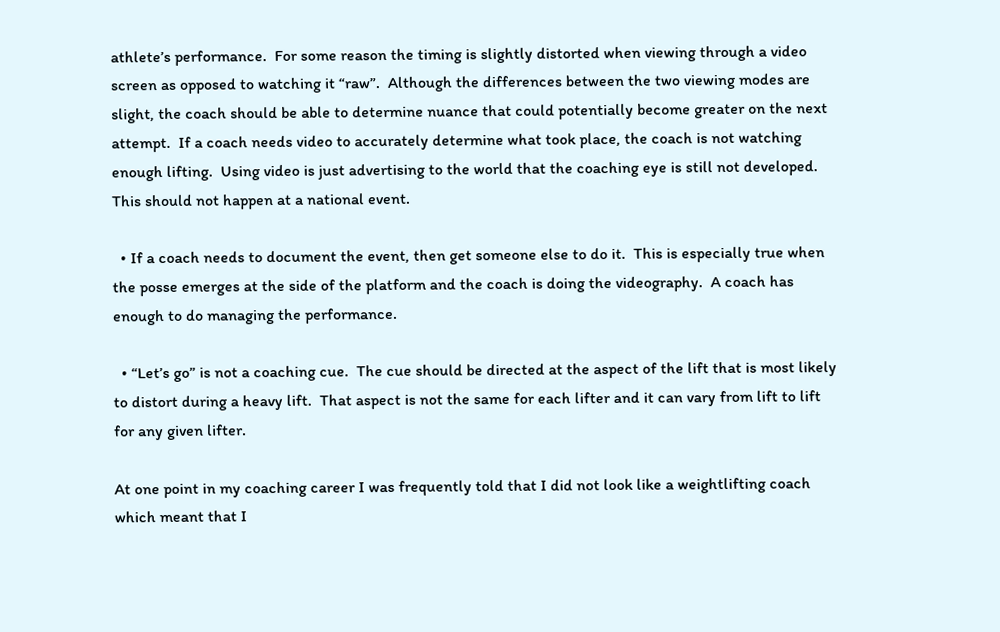athlete’s performance.  For some reason the timing is slightly distorted when viewing through a video screen as opposed to watching it “raw”.  Although the differences between the two viewing modes are slight, the coach should be able to determine nuance that could potentially become greater on the next attempt.  If a coach needs video to accurately determine what took place, the coach is not watching enough lifting.  Using video is just advertising to the world that the coaching eye is still not developed.  This should not happen at a national event.

  • If a coach needs to document the event, then get someone else to do it.  This is especially true when the posse emerges at the side of the platform and the coach is doing the videography.  A coach has enough to do managing the performance.

  • “Let’s go” is not a coaching cue.  The cue should be directed at the aspect of the lift that is most likely to distort during a heavy lift.  That aspect is not the same for each lifter and it can vary from lift to lift for any given lifter.

At one point in my coaching career I was frequently told that I did not look like a weightlifting coach which meant that I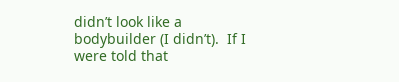didn’t look like a bodybuilder (I didn’t).  If I were told that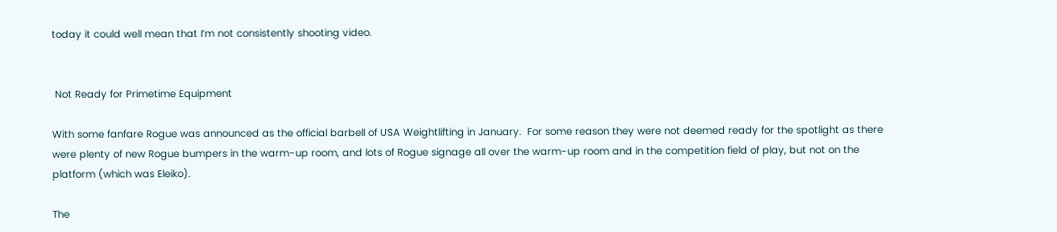today it could well mean that I’m not consistently shooting video.


 Not Ready for Primetime Equipment

With some fanfare Rogue was announced as the official barbell of USA Weightlifting in January.  For some reason they were not deemed ready for the spotlight as there were plenty of new Rogue bumpers in the warm-up room, and lots of Rogue signage all over the warm-up room and in the competition field of play, but not on the platform (which was Eleiko).

The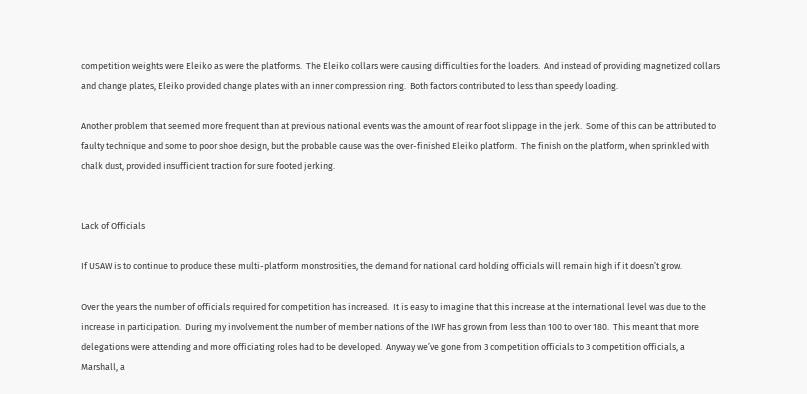competition weights were Eleiko as were the platforms.  The Eleiko collars were causing difficulties for the loaders.  And instead of providing magnetized collars and change plates, Eleiko provided change plates with an inner compression ring.  Both factors contributed to less than speedy loading.

Another problem that seemed more frequent than at previous national events was the amount of rear foot slippage in the jerk.  Some of this can be attributed to faulty technique and some to poor shoe design, but the probable cause was the over-finished Eleiko platform.  The finish on the platform, when sprinkled with chalk dust, provided insufficient traction for sure footed jerking.


Lack of Officials

If USAW is to continue to produce these multi-platform monstrosities, the demand for national card holding officials will remain high if it doesn’t grow.

Over the years the number of officials required for competition has increased.  It is easy to imagine that this increase at the international level was due to the increase in participation.  During my involvement the number of member nations of the IWF has grown from less than 100 to over 180.  This meant that more delegations were attending and more officiating roles had to be developed.  Anyway we’ve gone from 3 competition officials to 3 competition officials, a Marshall, a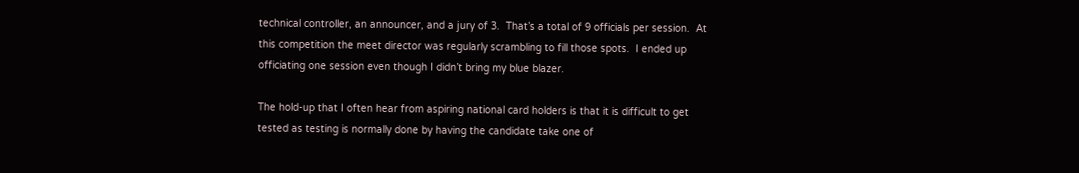technical controller, an announcer, and a jury of 3.  That’s a total of 9 officials per session.  At this competition the meet director was regularly scrambling to fill those spots.  I ended up officiating one session even though I didn’t bring my blue blazer.

The hold-up that I often hear from aspiring national card holders is that it is difficult to get tested as testing is normally done by having the candidate take one of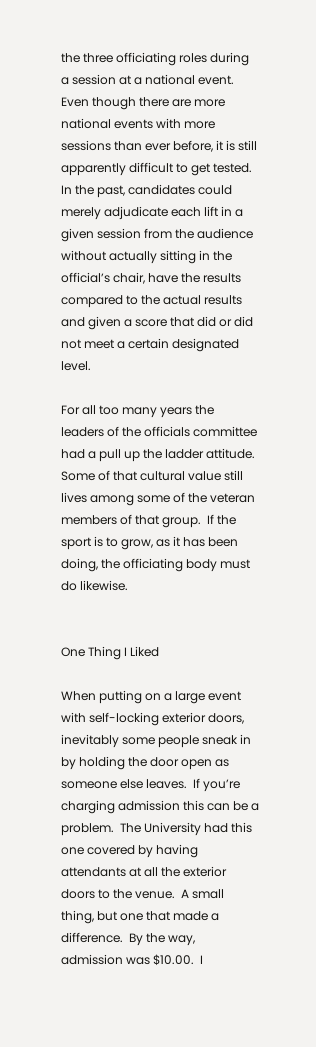the three officiating roles during a session at a national event.  Even though there are more national events with more sessions than ever before, it is still apparently difficult to get tested.  In the past, candidates could merely adjudicate each lift in a given session from the audience without actually sitting in the official’s chair, have the results compared to the actual results and given a score that did or did not meet a certain designated level.

For all too many years the leaders of the officials committee had a pull up the ladder attitude.  Some of that cultural value still lives among some of the veteran members of that group.  If the sport is to grow, as it has been doing, the officiating body must do likewise.


One Thing I Liked

When putting on a large event with self-locking exterior doors, inevitably some people sneak in by holding the door open as someone else leaves.  If you’re charging admission this can be a problem.  The University had this one covered by having attendants at all the exterior doors to the venue.  A small thing, but one that made a difference.  By the way, admission was $10.00.  I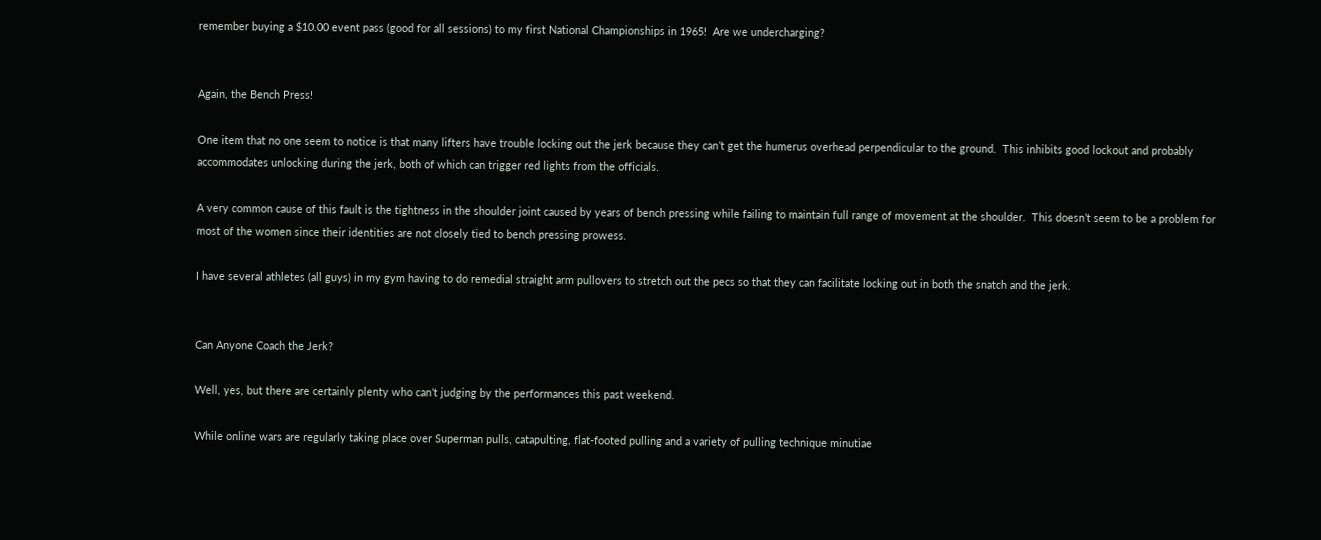remember buying a $10.00 event pass (good for all sessions) to my first National Championships in 1965!  Are we undercharging?


Again, the Bench Press!

One item that no one seem to notice is that many lifters have trouble locking out the jerk because they can’t get the humerus overhead perpendicular to the ground.  This inhibits good lockout and probably accommodates unlocking during the jerk, both of which can trigger red lights from the officials.

A very common cause of this fault is the tightness in the shoulder joint caused by years of bench pressing while failing to maintain full range of movement at the shoulder.  This doesn’t seem to be a problem for most of the women since their identities are not closely tied to bench pressing prowess.

I have several athletes (all guys) in my gym having to do remedial straight arm pullovers to stretch out the pecs so that they can facilitate locking out in both the snatch and the jerk.


Can Anyone Coach the Jerk?

Well, yes, but there are certainly plenty who can’t judging by the performances this past weekend.

While online wars are regularly taking place over Superman pulls, catapulting, flat-footed pulling and a variety of pulling technique minutiae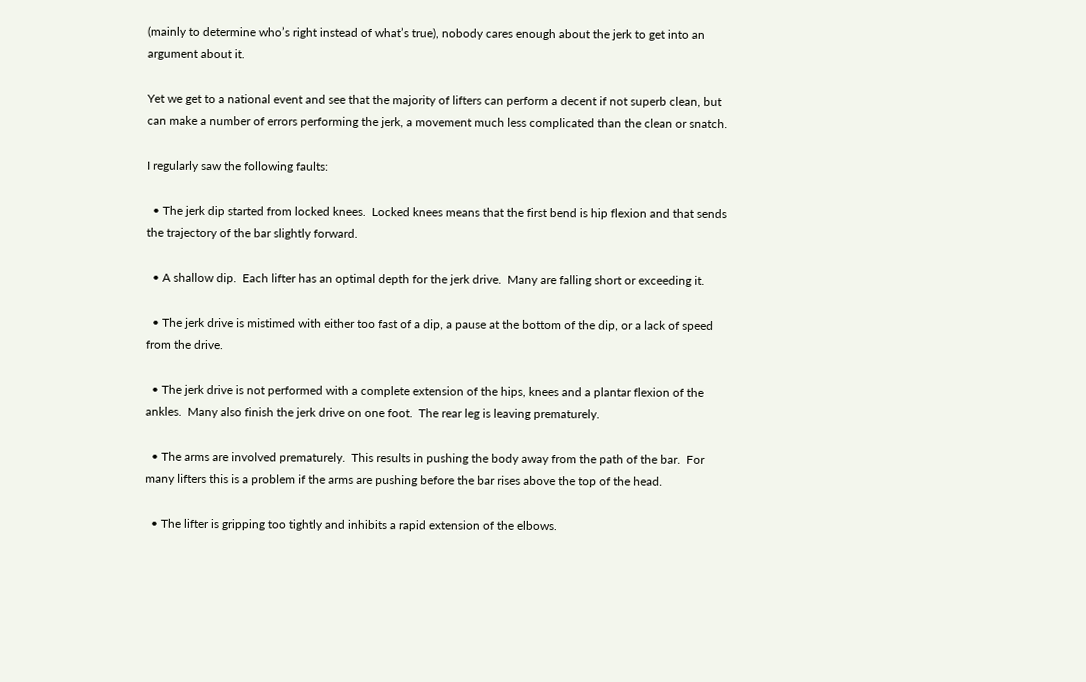(mainly to determine who’s right instead of what’s true), nobody cares enough about the jerk to get into an argument about it.

Yet we get to a national event and see that the majority of lifters can perform a decent if not superb clean, but can make a number of errors performing the jerk, a movement much less complicated than the clean or snatch.

I regularly saw the following faults:

  • The jerk dip started from locked knees.  Locked knees means that the first bend is hip flexion and that sends the trajectory of the bar slightly forward.

  • A shallow dip.  Each lifter has an optimal depth for the jerk drive.  Many are falling short or exceeding it.

  • The jerk drive is mistimed with either too fast of a dip, a pause at the bottom of the dip, or a lack of speed from the drive.

  • The jerk drive is not performed with a complete extension of the hips, knees and a plantar flexion of the ankles.  Many also finish the jerk drive on one foot.  The rear leg is leaving prematurely.

  • The arms are involved prematurely.  This results in pushing the body away from the path of the bar.  For many lifters this is a problem if the arms are pushing before the bar rises above the top of the head.

  • The lifter is gripping too tightly and inhibits a rapid extension of the elbows.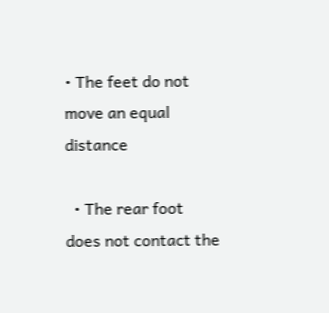• The feet do not move an equal distance

  • The rear foot does not contact the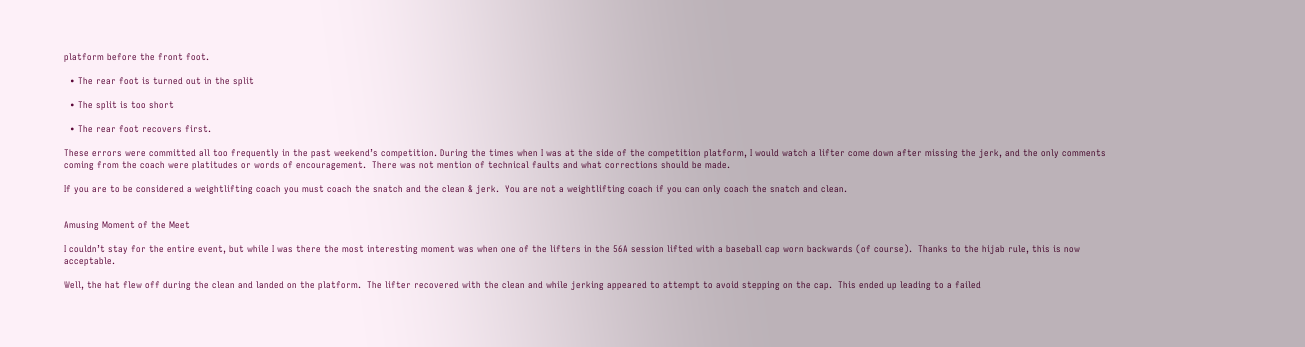platform before the front foot.

  • The rear foot is turned out in the split

  • The split is too short

  • The rear foot recovers first.

These errors were committed all too frequently in the past weekend’s competition. During the times when I was at the side of the competition platform, I would watch a lifter come down after missing the jerk, and the only comments coming from the coach were platitudes or words of encouragement.  There was not mention of technical faults and what corrections should be made.

If you are to be considered a weightlifting coach you must coach the snatch and the clean & jerk.  You are not a weightlifting coach if you can only coach the snatch and clean.


Amusing Moment of the Meet

I couldn’t stay for the entire event, but while I was there the most interesting moment was when one of the lifters in the 56A session lifted with a baseball cap worn backwards (of course).  Thanks to the hijab rule, this is now acceptable.

Well, the hat flew off during the clean and landed on the platform.  The lifter recovered with the clean and while jerking appeared to attempt to avoid stepping on the cap.  This ended up leading to a failed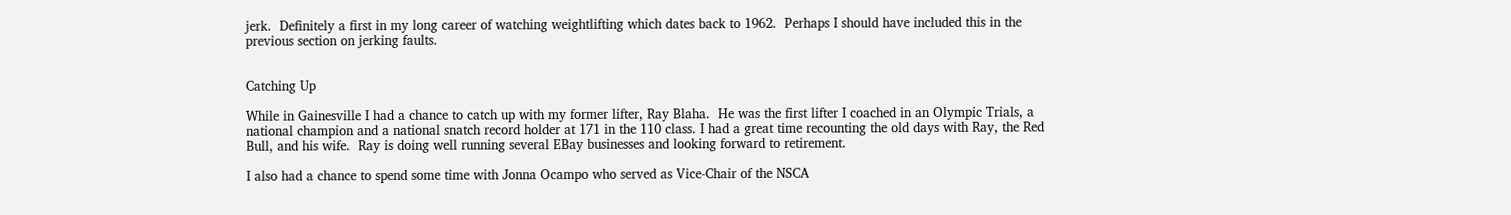jerk.  Definitely a first in my long career of watching weightlifting which dates back to 1962.  Perhaps I should have included this in the previous section on jerking faults.


Catching Up

While in Gainesville I had a chance to catch up with my former lifter, Ray Blaha.  He was the first lifter I coached in an Olympic Trials, a national champion and a national snatch record holder at 171 in the 110 class. I had a great time recounting the old days with Ray, the Red Bull, and his wife.  Ray is doing well running several EBay businesses and looking forward to retirement.

I also had a chance to spend some time with Jonna Ocampo who served as Vice-Chair of the NSCA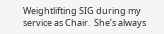Weightlifting SIG during my service as Chair.  She’s always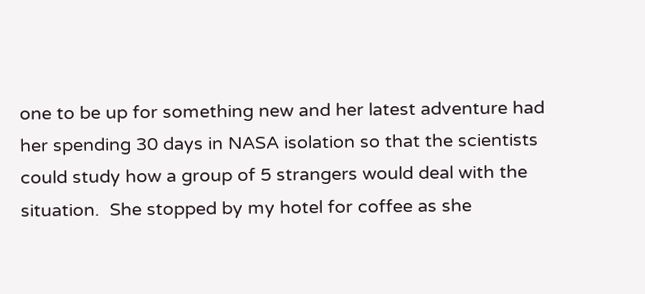one to be up for something new and her latest adventure had her spending 30 days in NASA isolation so that the scientists could study how a group of 5 strangers would deal with the situation.  She stopped by my hotel for coffee as she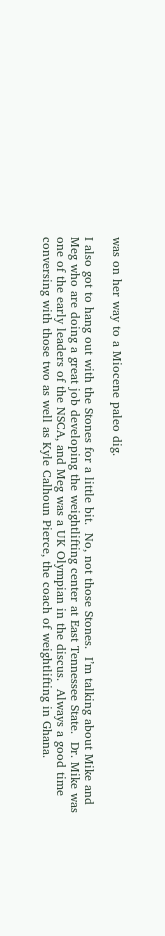was on her way to a Miocene paleo dig.

I also got to hang out with the Stones for a little bit.  No, not those Stones.  I’m talking about Mike and Meg who are doing a great job developing the weightlifting center at East Tennessee State.  Dr. Mike was one of the early leaders of the NSCA, and Meg was a UK Olympian in the discus.  Always a good time conversing with those two as well as Kyle Calhoun Pierce, the coach of weightlifting in Ghana.